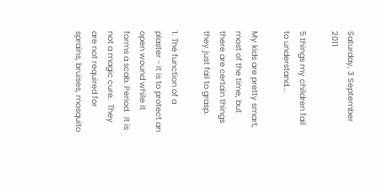Saturday, 3 September 2011

5 things my children fail to understand...

My kids are pretty smart, most of the time, but there are certain things they just fail to grasp.

1. The function of a plaster - it is to protect an open wound while it forms a scab. Period.  It is not a magic cure.  They are not required for sprains, bruises, mosquito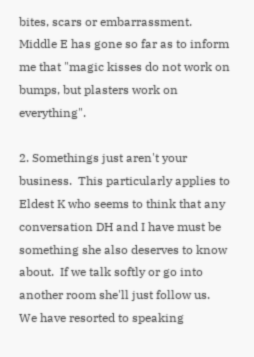bites, scars or embarrassment.  Middle E has gone so far as to inform me that "magic kisses do not work on bumps, but plasters work on everything".

2. Somethings just aren't your business.  This particularly applies to Eldest K who seems to think that any conversation DH and I have must be something she also deserves to know about.  If we talk softly or go into another room she'll just follow us.  We have resorted to speaking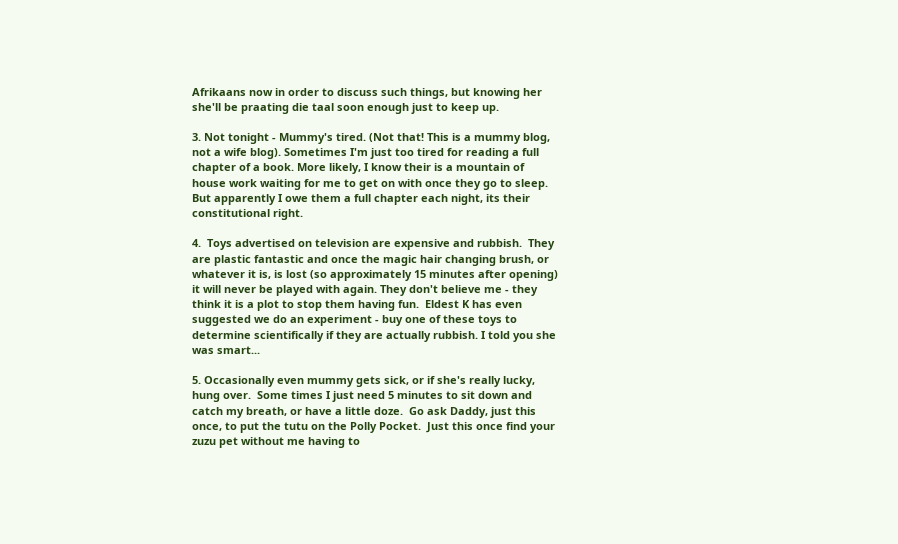Afrikaans now in order to discuss such things, but knowing her she'll be praating die taal soon enough just to keep up.

3. Not tonight - Mummy's tired. (Not that! This is a mummy blog, not a wife blog). Sometimes I'm just too tired for reading a full chapter of a book. More likely, I know their is a mountain of house work waiting for me to get on with once they go to sleep.  But apparently I owe them a full chapter each night, its their constitutional right.

4.  Toys advertised on television are expensive and rubbish.  They are plastic fantastic and once the magic hair changing brush, or whatever it is, is lost (so approximately 15 minutes after opening) it will never be played with again. They don't believe me - they think it is a plot to stop them having fun.  Eldest K has even suggested we do an experiment - buy one of these toys to determine scientifically if they are actually rubbish. I told you she was smart...

5. Occasionally even mummy gets sick, or if she's really lucky, hung over.  Some times I just need 5 minutes to sit down and catch my breath, or have a little doze.  Go ask Daddy, just this once, to put the tutu on the Polly Pocket.  Just this once find your zuzu pet without me having to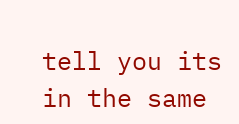tell you its in the same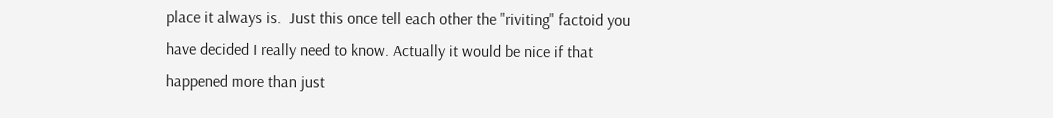place it always is.  Just this once tell each other the "riviting" factoid you have decided I really need to know. Actually it would be nice if that happened more than just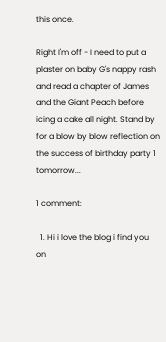this once.

Right I'm off - I need to put a plaster on baby G's nappy rash and read a chapter of James and the Giant Peach before icing a cake all night. Stand by for a blow by blow reflection on the success of birthday party 1 tomorrow...

1 comment:

  1. Hi i love the blog i find you on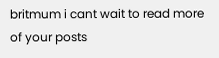britmum i cant wait to read more of your posts